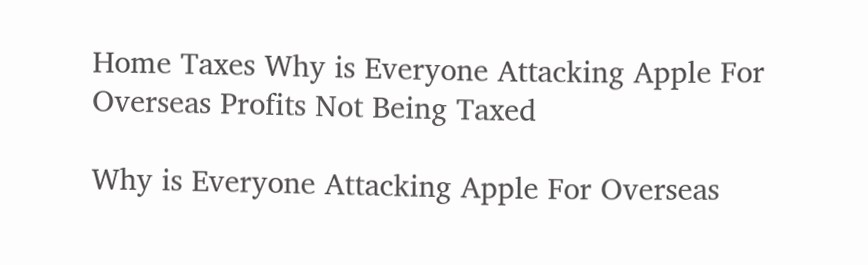Home Taxes Why is Everyone Attacking Apple For Overseas Profits Not Being Taxed

Why is Everyone Attacking Apple For Overseas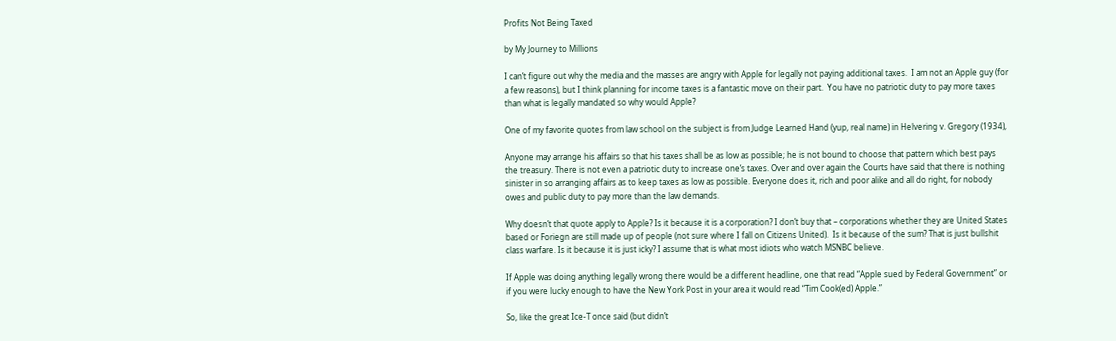Profits Not Being Taxed

by My Journey to Millions

I can’t figure out why the media and the masses are angry with Apple for legally not paying additional taxes.  I am not an Apple guy (for a few reasons), but I think planning for income taxes is a fantastic move on their part.  You have no patriotic duty to pay more taxes than what is legally mandated so why would Apple?

One of my favorite quotes from law school on the subject is from Judge Learned Hand (yup, real name) in Helvering v. Gregory (1934),

Anyone may arrange his affairs so that his taxes shall be as low as possible; he is not bound to choose that pattern which best pays the treasury. There is not even a patriotic duty to increase one’s taxes. Over and over again the Courts have said that there is nothing sinister in so arranging affairs as to keep taxes as low as possible. Everyone does it, rich and poor alike and all do right, for nobody owes and public duty to pay more than the law demands.

Why doesn’t that quote apply to Apple? Is it because it is a corporation? I don’t buy that – corporations whether they are United States based or Foriegn are still made up of people (not sure where I fall on Citizens United).  Is it because of the sum? That is just bullshit class warfare. Is it because it is just icky? I assume that is what most idiots who watch MSNBC believe.

If Apple was doing anything legally wrong there would be a different headline, one that read “Apple sued by Federal Government” or if you were lucky enough to have the New York Post in your area it would read “Tim Cook(ed) Apple.”

So, like the great Ice-T once said (but didn’t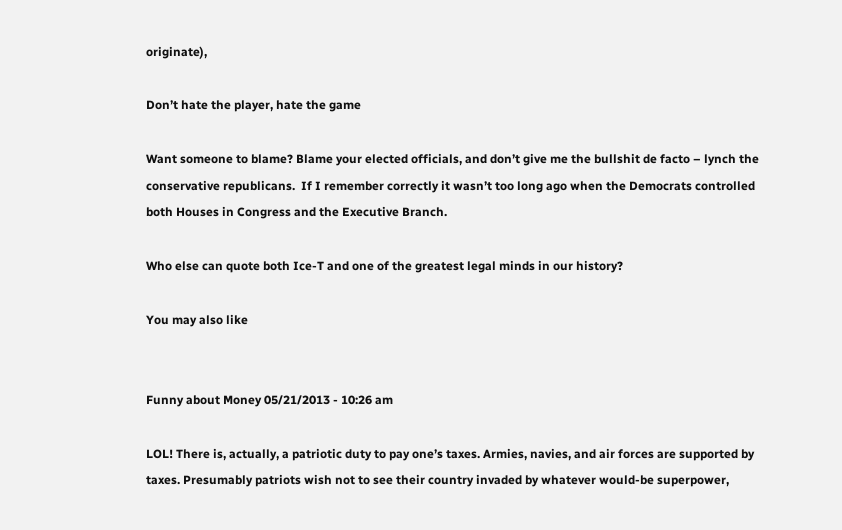originate),

Don’t hate the player, hate the game

Want someone to blame? Blame your elected officials, and don’t give me the bullshit de facto – lynch the conservative republicans.  If I remember correctly it wasn’t too long ago when the Democrats controlled both Houses in Congress and the Executive Branch.

Who else can quote both Ice-T and one of the greatest legal minds in our history?

You may also like


Funny about Money 05/21/2013 - 10:26 am

LOL! There is, actually, a patriotic duty to pay one’s taxes. Armies, navies, and air forces are supported by taxes. Presumably patriots wish not to see their country invaded by whatever would-be superpower,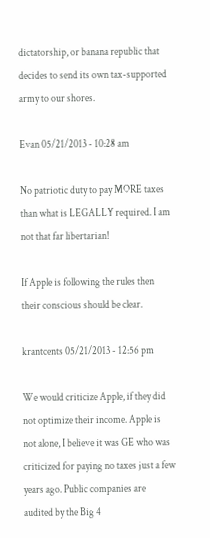dictatorship, or banana republic that decides to send its own tax-supported army to our shores.

Evan 05/21/2013 - 10:28 am

No patriotic duty to pay MORE taxes than what is LEGALLY required. I am not that far libertarian!

If Apple is following the rules then their conscious should be clear.

krantcents 05/21/2013 - 12:56 pm

We would criticize Apple, if they did not optimize their income. Apple is not alone, I believe it was GE who was criticized for paying no taxes just a few years ago. Public companies are audited by the Big 4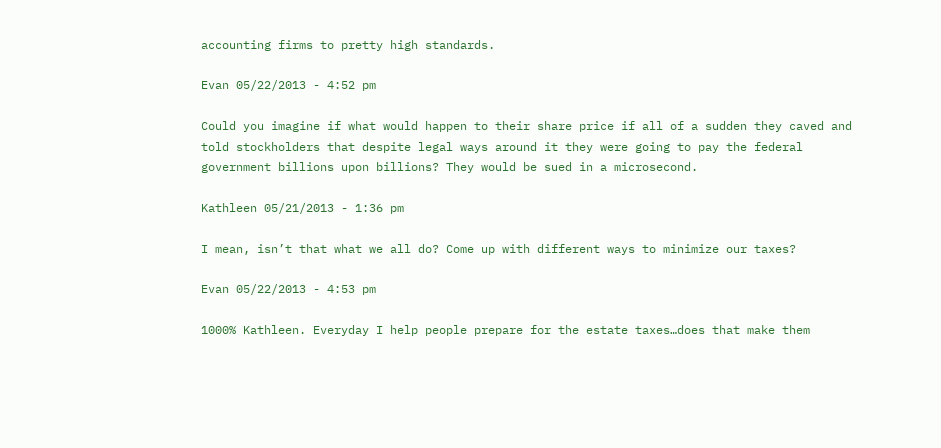accounting firms to pretty high standards.

Evan 05/22/2013 - 4:52 pm

Could you imagine if what would happen to their share price if all of a sudden they caved and told stockholders that despite legal ways around it they were going to pay the federal government billions upon billions? They would be sued in a microsecond.

Kathleen 05/21/2013 - 1:36 pm

I mean, isn’t that what we all do? Come up with different ways to minimize our taxes?

Evan 05/22/2013 - 4:53 pm

1000% Kathleen. Everyday I help people prepare for the estate taxes…does that make them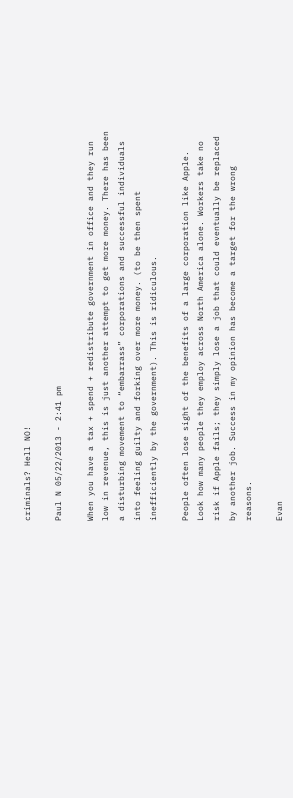criminals? Hell NO!

Paul N 05/22/2013 - 2:41 pm

When you have a tax + spend + redistribute government in office and they run low in revenue, this is just another attempt to get more money. There has been a disturbing movement to “embarrass” corporations and successful individuals into feeling guilty and forking over more money. (to be then spent inefficiently by the government). This is ridiculous.

People often lose sight of the benefits of a large corporation like Apple. Look how many people they employ across North America alone. Workers take no risk if Apple fails; they simply lose a job that could eventually be replaced by another job. Success in my opinion has become a target for the wrong reasons.

Evan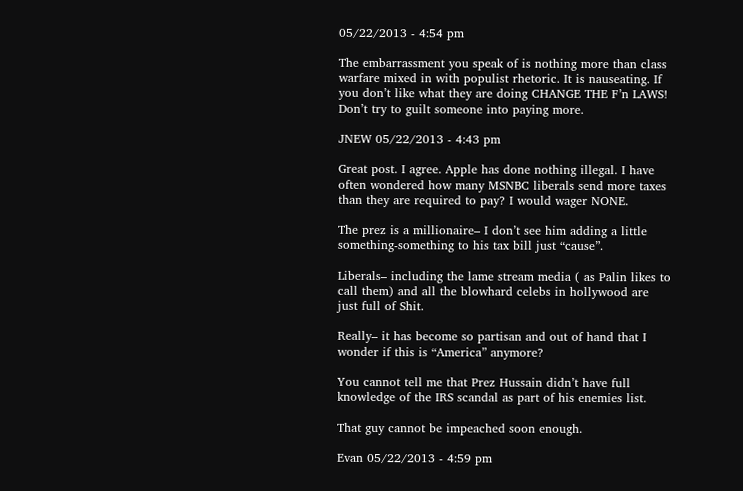05/22/2013 - 4:54 pm

The embarrassment you speak of is nothing more than class warfare mixed in with populist rhetoric. It is nauseating. If you don’t like what they are doing CHANGE THE F’n LAWS! Don’t try to guilt someone into paying more.

JNEW 05/22/2013 - 4:43 pm

Great post. I agree. Apple has done nothing illegal. I have often wondered how many MSNBC liberals send more taxes than they are required to pay? I would wager NONE.

The prez is a millionaire– I don’t see him adding a little something-something to his tax bill just “cause”.

Liberals– including the lame stream media ( as Palin likes to call them) and all the blowhard celebs in hollywood are just full of Shit.

Really– it has become so partisan and out of hand that I wonder if this is “America” anymore?

You cannot tell me that Prez Hussain didn’t have full knowledge of the IRS scandal as part of his enemies list.

That guy cannot be impeached soon enough.

Evan 05/22/2013 - 4:59 pm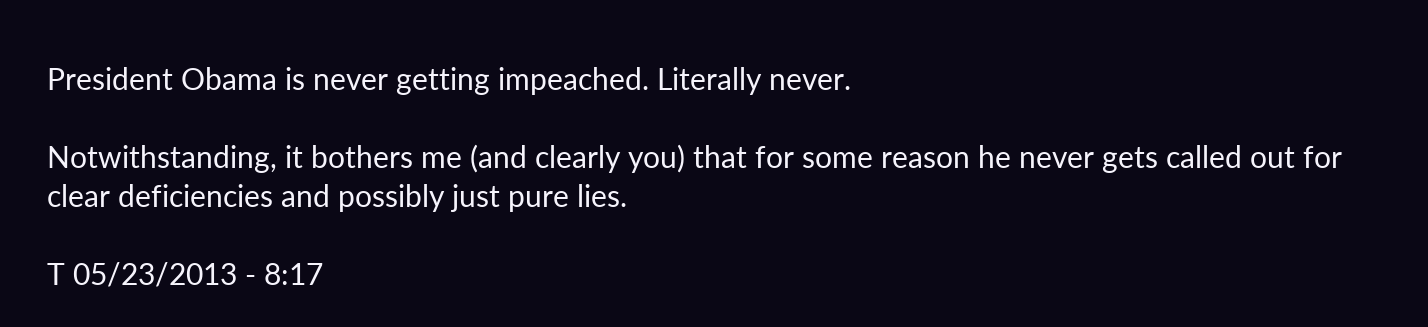President Obama is never getting impeached. Literally never.

Notwithstanding, it bothers me (and clearly you) that for some reason he never gets called out for clear deficiencies and possibly just pure lies.

T 05/23/2013 - 8:17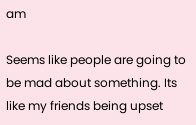am

Seems like people are going to be mad about something. Its like my friends being upset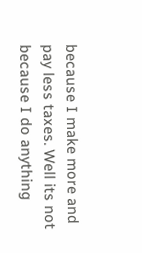because I make more and pay less taxes. Well its not because I do anything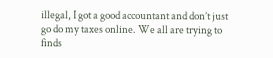illegal, I got a good accountant and don’t just go do my taxes online. We all are trying to finds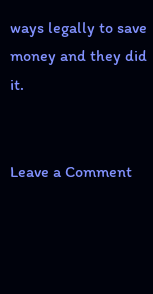ways legally to save money and they did it.


Leave a Comment